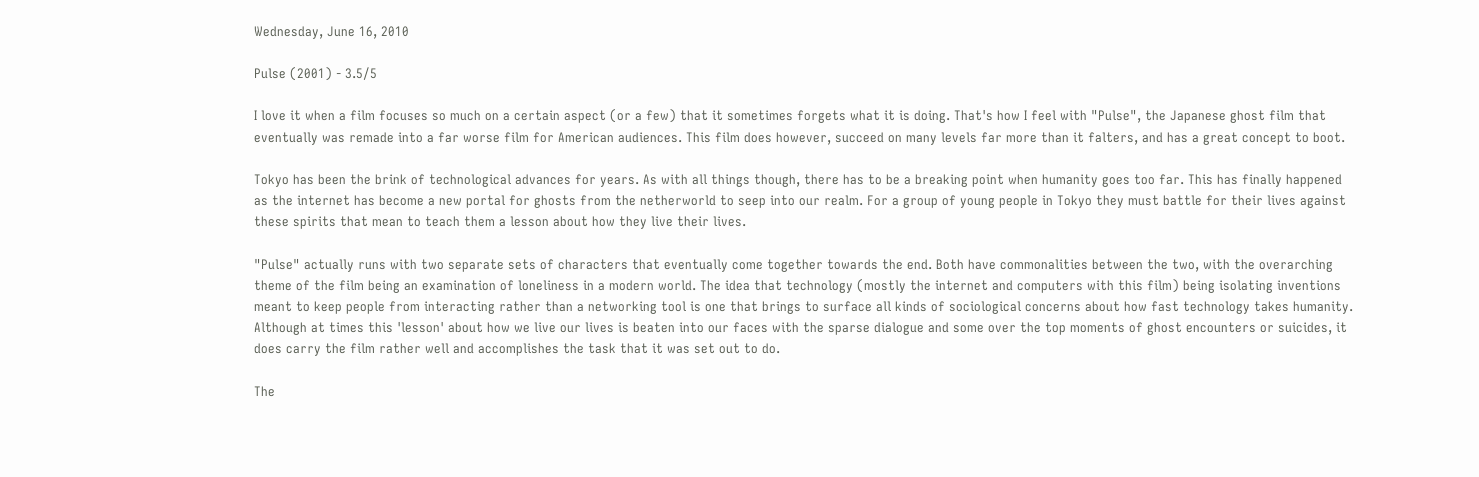Wednesday, June 16, 2010

Pulse (2001) - 3.5/5

I love it when a film focuses so much on a certain aspect (or a few) that it sometimes forgets what it is doing. That's how I feel with "Pulse", the Japanese ghost film that eventually was remade into a far worse film for American audiences. This film does however, succeed on many levels far more than it falters, and has a great concept to boot.

Tokyo has been the brink of technological advances for years. As with all things though, there has to be a breaking point when humanity goes too far. This has finally happened as the internet has become a new portal for ghosts from the netherworld to seep into our realm. For a group of young people in Tokyo they must battle for their lives against these spirits that mean to teach them a lesson about how they live their lives.

"Pulse" actually runs with two separate sets of characters that eventually come together towards the end. Both have commonalities between the two, with the overarching theme of the film being an examination of loneliness in a modern world. The idea that technology (mostly the internet and computers with this film) being isolating inventions meant to keep people from interacting rather than a networking tool is one that brings to surface all kinds of sociological concerns about how fast technology takes humanity. Although at times this 'lesson' about how we live our lives is beaten into our faces with the sparse dialogue and some over the top moments of ghost encounters or suicides, it does carry the film rather well and accomplishes the task that it was set out to do.

The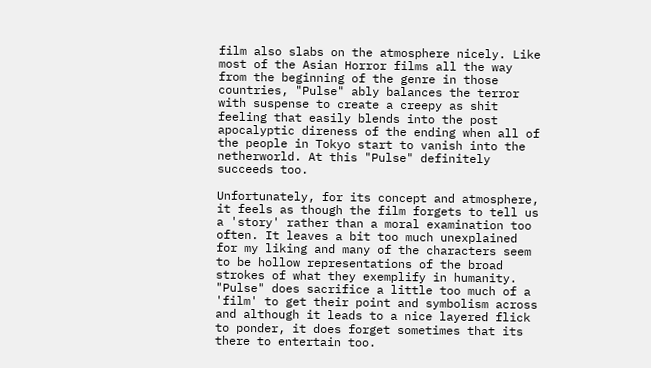film also slabs on the atmosphere nicely. Like most of the Asian Horror films all the way from the beginning of the genre in those countries, "Pulse" ably balances the terror with suspense to create a creepy as shit feeling that easily blends into the post apocalyptic direness of the ending when all of the people in Tokyo start to vanish into the netherworld. At this "Pulse" definitely succeeds too.

Unfortunately, for its concept and atmosphere, it feels as though the film forgets to tell us a 'story' rather than a moral examination too often. It leaves a bit too much unexplained for my liking and many of the characters seem to be hollow representations of the broad strokes of what they exemplify in humanity. "Pulse" does sacrifice a little too much of a 'film' to get their point and symbolism across and although it leads to a nice layered flick to ponder, it does forget sometimes that its there to entertain too.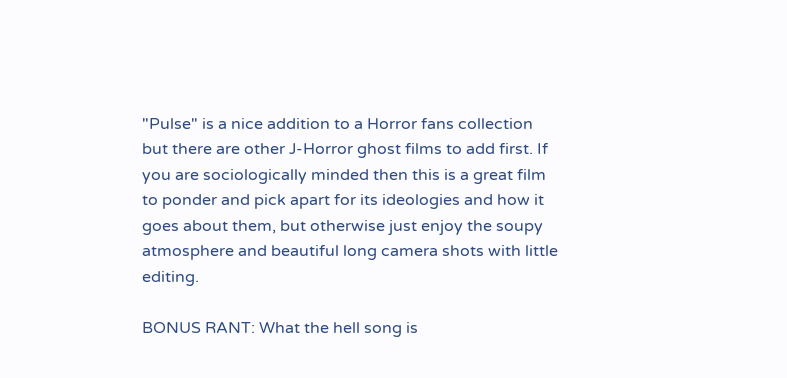"Pulse" is a nice addition to a Horror fans collection but there are other J-Horror ghost films to add first. If you are sociologically minded then this is a great film to ponder and pick apart for its ideologies and how it goes about them, but otherwise just enjoy the soupy atmosphere and beautiful long camera shots with little editing.

BONUS RANT: What the hell song is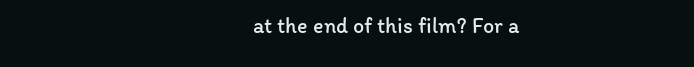at the end of this film? For a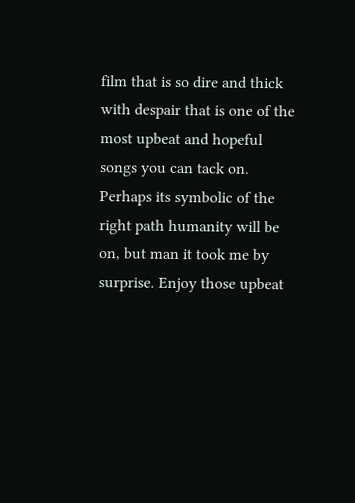film that is so dire and thick with despair that is one of the most upbeat and hopeful songs you can tack on. Perhaps its symbolic of the right path humanity will be on, but man it took me by surprise. Enjoy those upbeat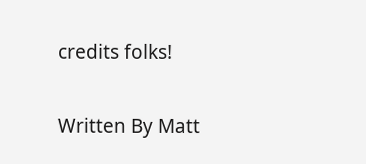credits folks!

Written By Matt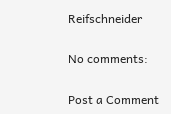Reifschneider

No comments:

Post a Comment